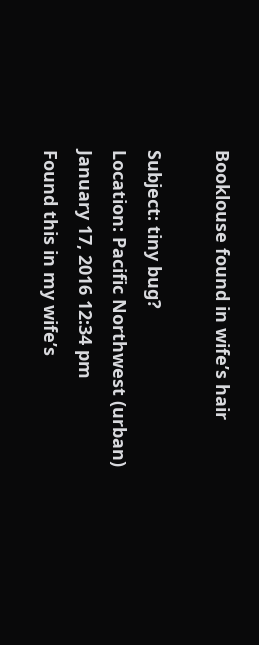Booklouse found in wife’s hair

Subject: tiny bug?
Location: Pacific Northwest (urban)
January 17, 2016 12:34 pm
Found this in my wife’s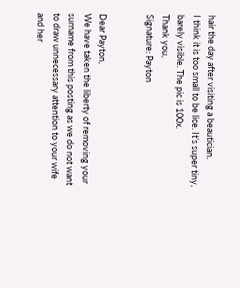hair the day after visiting a beautician.
I think it is too small to be lice. It’s super tiny, barely visible. The pic is 100x.
Thank you,
Signature: Payton


Dear Payton,
We have taken the liberty of removing your surname from this posting as we do not want to draw unnecessary attention to your wife and her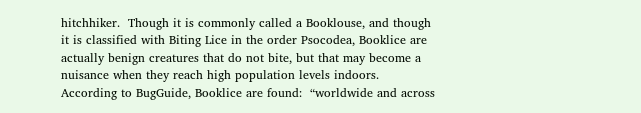hitchhiker.  Though it is commonly called a Booklouse, and though it is classified with Biting Lice in the order Psocodea, Booklice are actually benign creatures that do not bite, but that may become a nuisance when they reach high population levels indoors.  According to BugGuide, Booklice are found:  “worldwide and across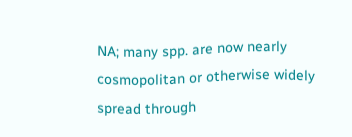NA; many spp. are now nearly cosmopolitan or otherwise widely spread through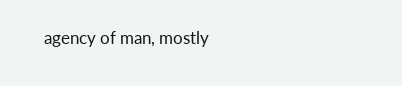agency of man, mostly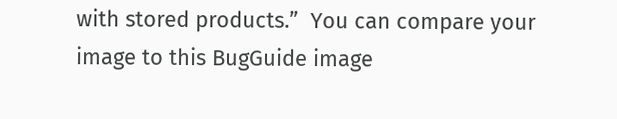with stored products.”  You can compare your image to this BugGuide image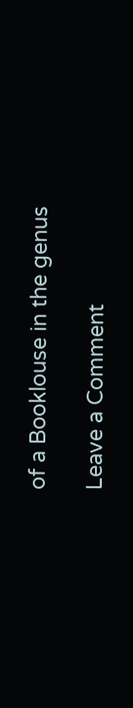of a Booklouse in the genus

Leave a Comment